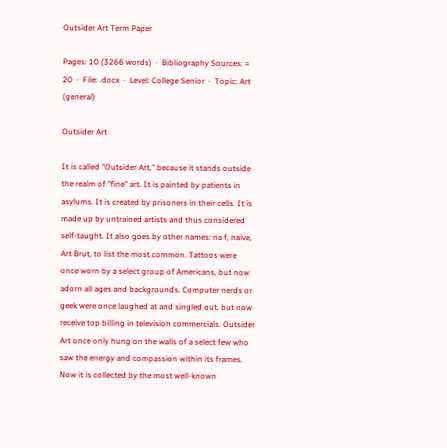Outsider Art Term Paper

Pages: 10 (3266 words)  ·  Bibliography Sources: ≈ 20  ·  File: .docx  ·  Level: College Senior  ·  Topic: Art  (general)

Outsider Art

It is called "Outsider Art," because it stands outside the realm of "fine" art. It is painted by patients in asylums. It is created by prisoners in their cells. It is made up by untrained artists and thus considered self-taught. It also goes by other names: na f, naive, Art Brut, to list the most common. Tattoos were once worn by a select group of Americans, but now adorn all ages and backgrounds. Computer nerds or geek were once laughed at and singled out, but now receive top billing in television commercials. Outsider Art once only hung on the walls of a select few who saw the energy and compassion within its frames. Now it is collected by the most well-known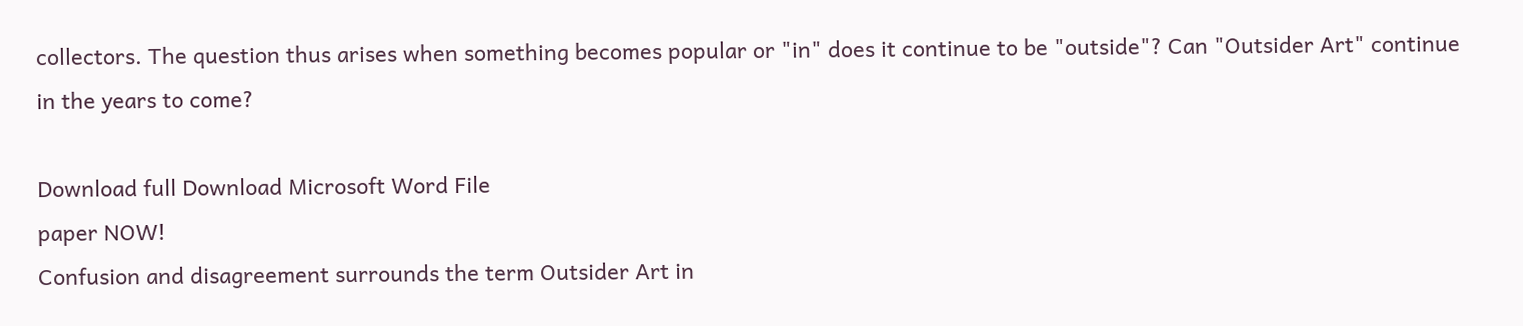collectors. The question thus arises when something becomes popular or "in" does it continue to be "outside"? Can "Outsider Art" continue in the years to come?

Download full Download Microsoft Word File
paper NOW!
Confusion and disagreement surrounds the term Outsider Art in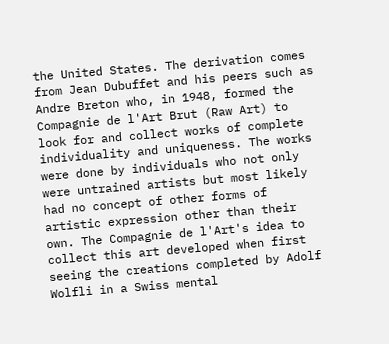the United States. The derivation comes from Jean Dubuffet and his peers such as Andre Breton who, in 1948, formed the Compagnie de l'Art Brut (Raw Art) to look for and collect works of complete individuality and uniqueness. The works were done by individuals who not only were untrained artists but most likely had no concept of other forms of artistic expression other than their own. The Compagnie de l'Art's idea to collect this art developed when first seeing the creations completed by Adolf Wolfli in a Swiss mental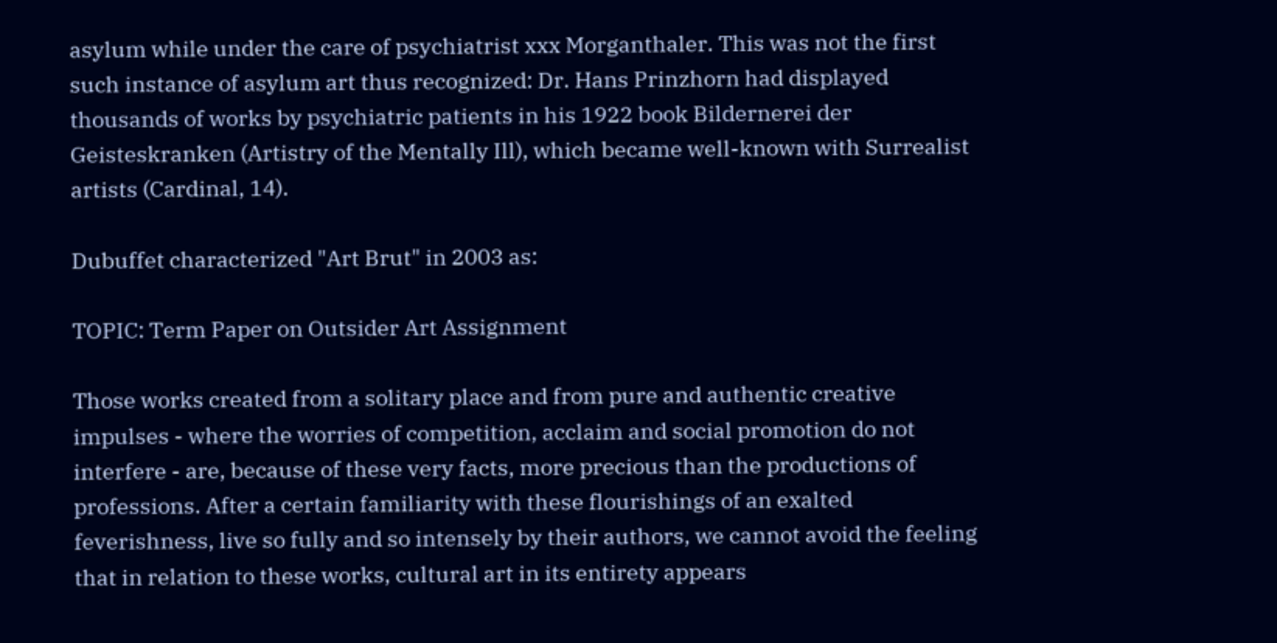asylum while under the care of psychiatrist xxx Morganthaler. This was not the first such instance of asylum art thus recognized: Dr. Hans Prinzhorn had displayed thousands of works by psychiatric patients in his 1922 book Bildernerei der Geisteskranken (Artistry of the Mentally Ill), which became well-known with Surrealist artists (Cardinal, 14).

Dubuffet characterized "Art Brut" in 2003 as:

TOPIC: Term Paper on Outsider Art Assignment

Those works created from a solitary place and from pure and authentic creative impulses - where the worries of competition, acclaim and social promotion do not interfere - are, because of these very facts, more precious than the productions of professions. After a certain familiarity with these flourishings of an exalted feverishness, live so fully and so intensely by their authors, we cannot avoid the feeling that in relation to these works, cultural art in its entirety appears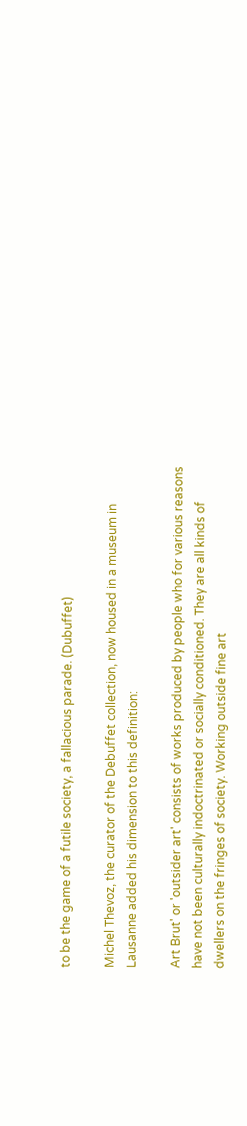to be the game of a futile society, a fallacious parade. (Dubuffet)

Michel Thevoz, the curator of the Debuffet collection, now housed in a museum in Lausanne added his dimension to this definition:

Art Brut' or 'outsider art' consists of works produced by people who for various reasons have not been culturally indoctrinated or socially conditioned. They are all kinds of dwellers on the fringes of society. Working outside fine art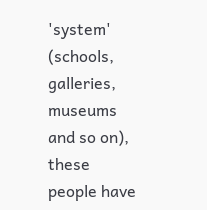'system' (schools, galleries, museums and so on), these people have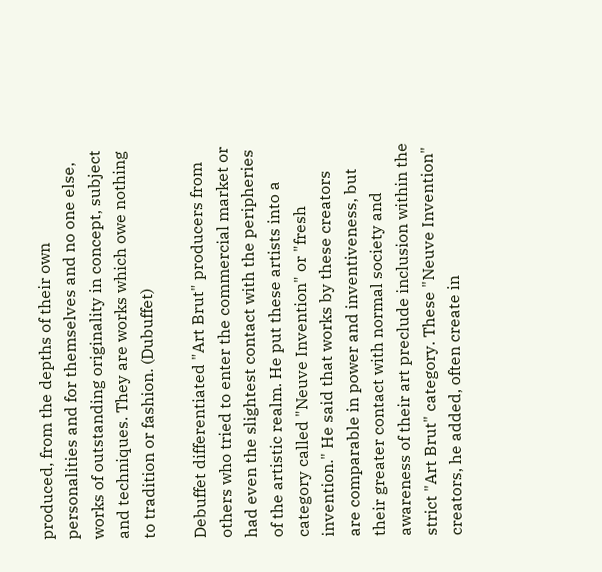produced, from the depths of their own personalities and for themselves and no one else, works of outstanding originality in concept, subject and techniques. They are works which owe nothing to tradition or fashion. (Dubuffet)

Debuffet differentiated "Art Brut" producers from others who tried to enter the commercial market or had even the slightest contact with the peripheries of the artistic realm. He put these artists into a category called "Neuve Invention" or "fresh invention." He said that works by these creators are comparable in power and inventiveness, but their greater contact with normal society and awareness of their art preclude inclusion within the strict "Art Brut" category. These "Neuve Invention" creators, he added, often create in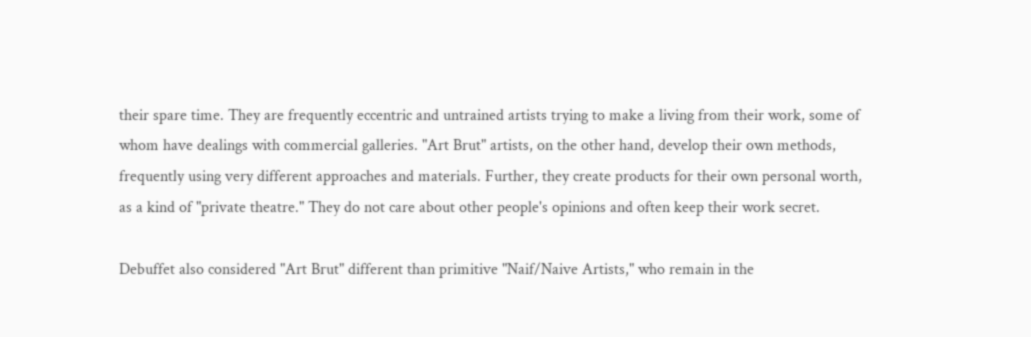their spare time. They are frequently eccentric and untrained artists trying to make a living from their work, some of whom have dealings with commercial galleries. "Art Brut" artists, on the other hand, develop their own methods, frequently using very different approaches and materials. Further, they create products for their own personal worth, as a kind of "private theatre." They do not care about other people's opinions and often keep their work secret.

Debuffet also considered "Art Brut" different than primitive "Naif/Naive Artists," who remain in the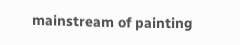mainstream of painting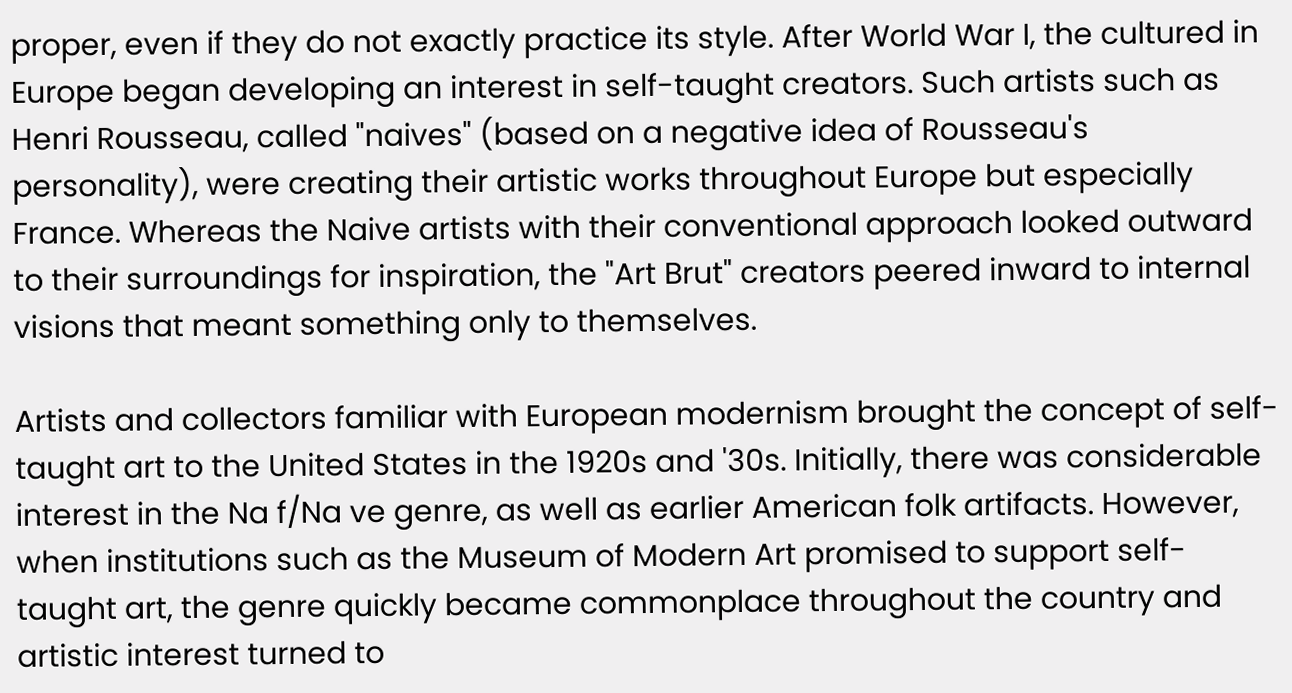proper, even if they do not exactly practice its style. After World War I, the cultured in Europe began developing an interest in self-taught creators. Such artists such as Henri Rousseau, called "naives" (based on a negative idea of Rousseau's personality), were creating their artistic works throughout Europe but especially France. Whereas the Naive artists with their conventional approach looked outward to their surroundings for inspiration, the "Art Brut" creators peered inward to internal visions that meant something only to themselves.

Artists and collectors familiar with European modernism brought the concept of self-taught art to the United States in the 1920s and '30s. Initially, there was considerable interest in the Na f/Na ve genre, as well as earlier American folk artifacts. However, when institutions such as the Museum of Modern Art promised to support self-taught art, the genre quickly became commonplace throughout the country and artistic interest turned to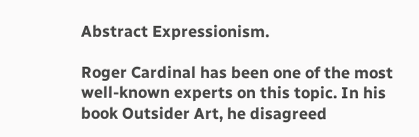Abstract Expressionism.

Roger Cardinal has been one of the most well-known experts on this topic. In his book Outsider Art, he disagreed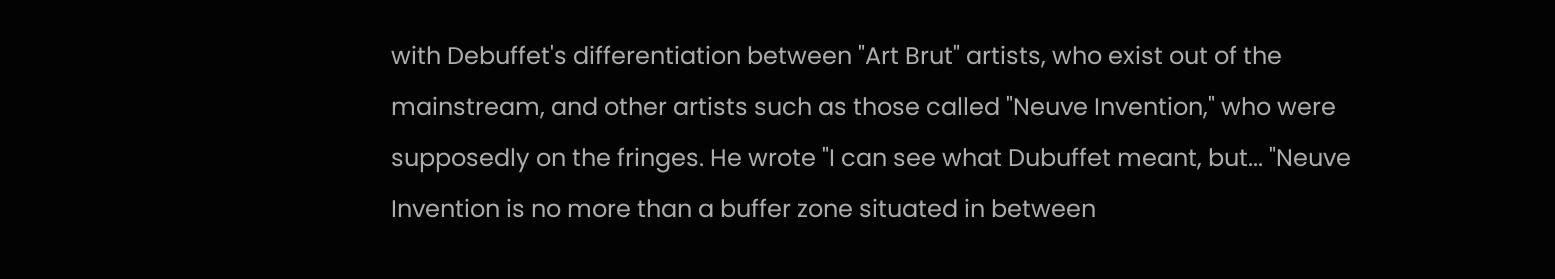with Debuffet's differentiation between "Art Brut" artists, who exist out of the mainstream, and other artists such as those called "Neuve Invention," who were supposedly on the fringes. He wrote "I can see what Dubuffet meant, but... "Neuve Invention is no more than a buffer zone situated in between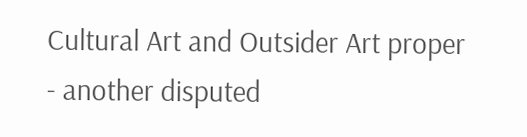Cultural Art and Outsider Art proper - another disputed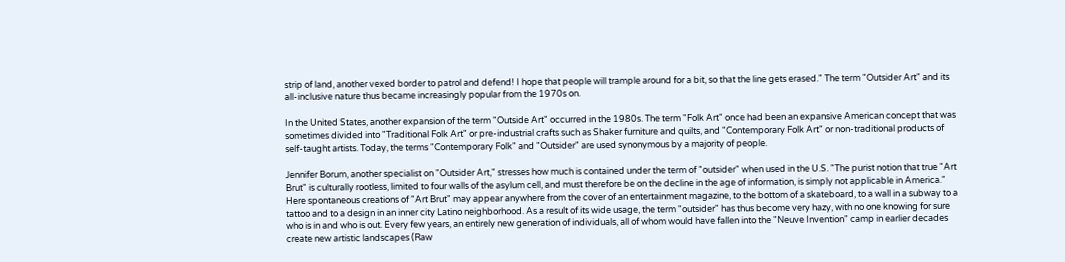strip of land, another vexed border to patrol and defend! I hope that people will trample around for a bit, so that the line gets erased." The term "Outsider Art" and its all-inclusive nature thus became increasingly popular from the 1970s on.

In the United States, another expansion of the term "Outside Art" occurred in the 1980s. The term "Folk Art" once had been an expansive American concept that was sometimes divided into "Traditional Folk Art" or pre-industrial crafts such as Shaker furniture and quilts, and "Contemporary Folk Art" or non-traditional products of self-taught artists. Today, the terms "Contemporary Folk" and "Outsider" are used synonymous by a majority of people.

Jennifer Borum, another specialist on "Outsider Art," stresses how much is contained under the term of "outsider" when used in the U.S. "The purist notion that true "Art Brut" is culturally rootless, limited to four walls of the asylum cell, and must therefore be on the decline in the age of information, is simply not applicable in America." Here spontaneous creations of "Art Brut" may appear anywhere from the cover of an entertainment magazine, to the bottom of a skateboard, to a wall in a subway to a tattoo and to a design in an inner city Latino neighborhood. As a result of its wide usage, the term "outsider" has thus become very hazy, with no one knowing for sure who is in and who is out. Every few years, an entirely new generation of individuals, all of whom would have fallen into the "Neuve Invention" camp in earlier decades create new artistic landscapes (Raw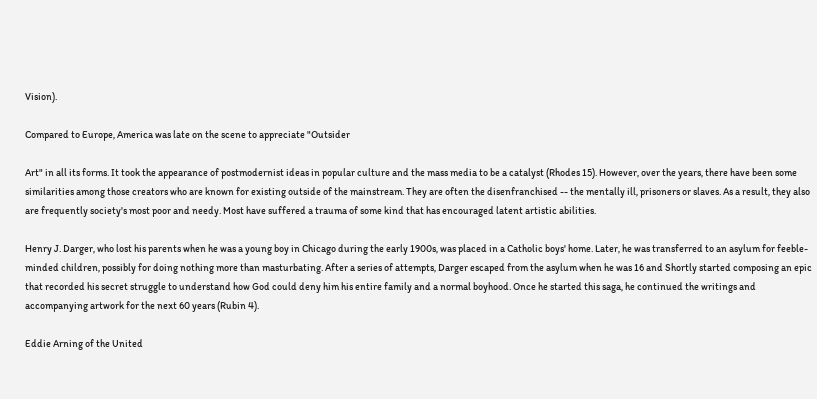Vision).

Compared to Europe, America was late on the scene to appreciate "Outsider

Art" in all its forms. It took the appearance of postmodernist ideas in popular culture and the mass media to be a catalyst (Rhodes 15). However, over the years, there have been some similarities among those creators who are known for existing outside of the mainstream. They are often the disenfranchised -- the mentally ill, prisoners or slaves. As a result, they also are frequently society's most poor and needy. Most have suffered a trauma of some kind that has encouraged latent artistic abilities.

Henry J. Darger, who lost his parents when he was a young boy in Chicago during the early 1900s, was placed in a Catholic boys' home. Later, he was transferred to an asylum for feeble-minded children, possibly for doing nothing more than masturbating. After a series of attempts, Darger escaped from the asylum when he was 16 and Shortly started composing an epic that recorded his secret struggle to understand how God could deny him his entire family and a normal boyhood. Once he started this saga, he continued the writings and accompanying artwork for the next 60 years (Rubin 4).

Eddie Arning of the United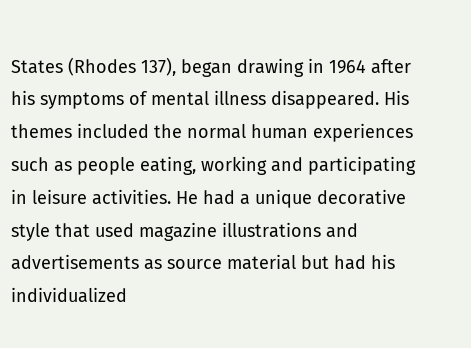States (Rhodes 137), began drawing in 1964 after his symptoms of mental illness disappeared. His themes included the normal human experiences such as people eating, working and participating in leisure activities. He had a unique decorative style that used magazine illustrations and advertisements as source material but had his individualized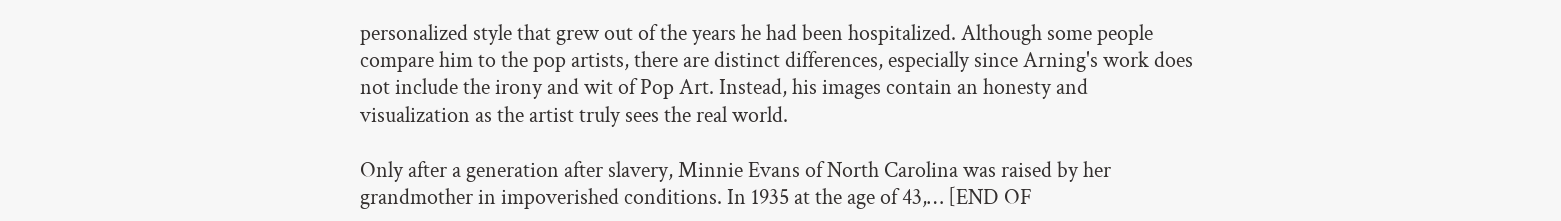personalized style that grew out of the years he had been hospitalized. Although some people compare him to the pop artists, there are distinct differences, especially since Arning's work does not include the irony and wit of Pop Art. Instead, his images contain an honesty and visualization as the artist truly sees the real world.

Only after a generation after slavery, Minnie Evans of North Carolina was raised by her grandmother in impoverished conditions. In 1935 at the age of 43,… [END OF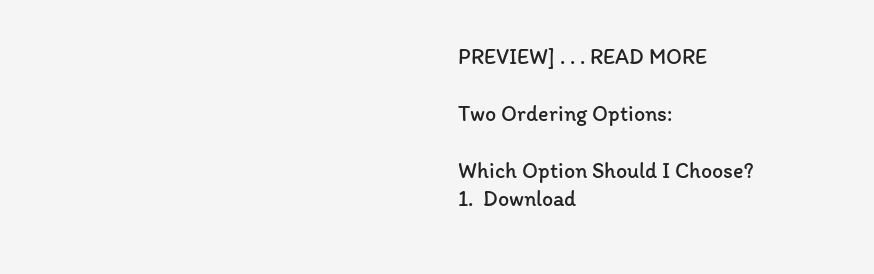PREVIEW] . . . READ MORE

Two Ordering Options:

Which Option Should I Choose?
1.  Download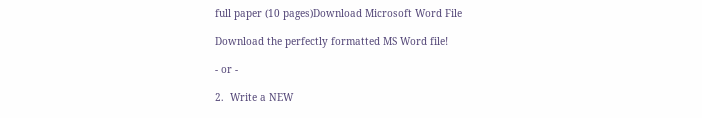full paper (10 pages)Download Microsoft Word File

Download the perfectly formatted MS Word file!

- or -

2.  Write a NEW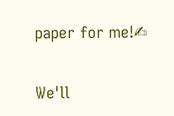paper for me!✍

We'll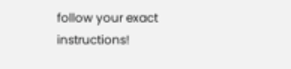follow your exact instructions!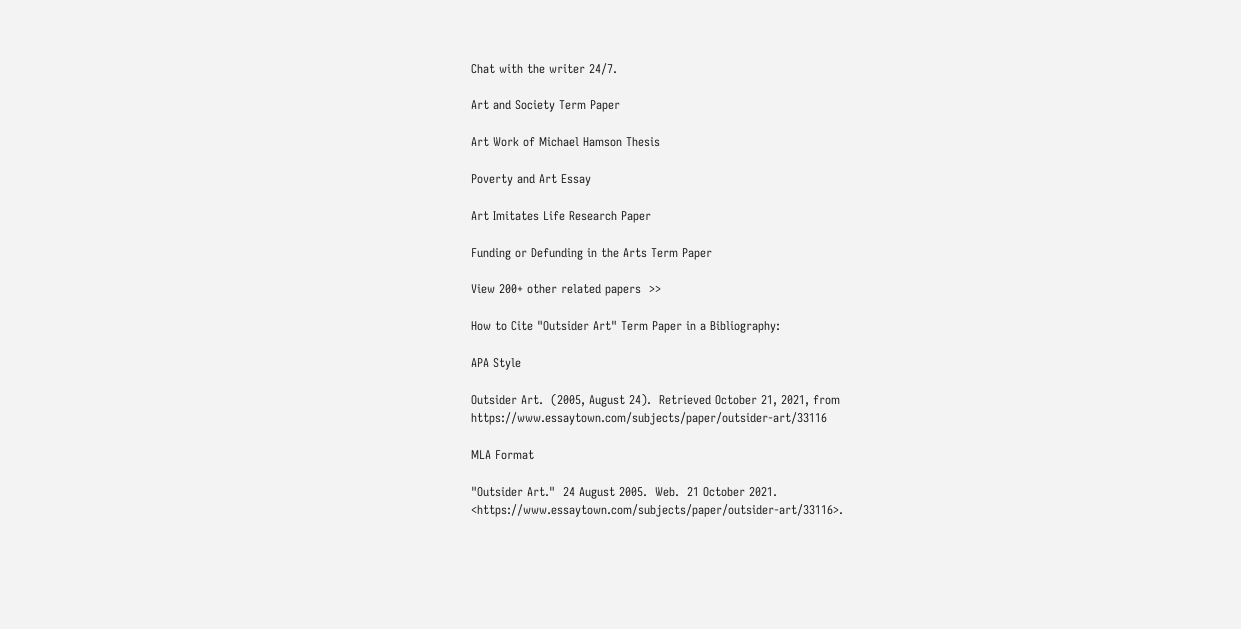Chat with the writer 24/7.

Art and Society Term Paper

Art Work of Michael Hamson Thesis

Poverty and Art Essay

Art Imitates Life Research Paper

Funding or Defunding in the Arts Term Paper

View 200+ other related papers  >>

How to Cite "Outsider Art" Term Paper in a Bibliography:

APA Style

Outsider Art.  (2005, August 24).  Retrieved October 21, 2021, from https://www.essaytown.com/subjects/paper/outsider-art/33116

MLA Format

"Outsider Art."  24 August 2005.  Web.  21 October 2021. <https://www.essaytown.com/subjects/paper/outsider-art/33116>.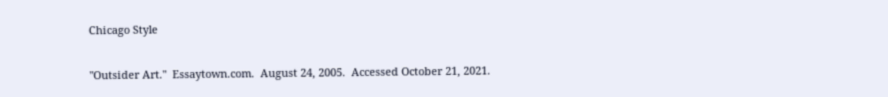Chicago Style

"Outsider Art."  Essaytown.com.  August 24, 2005.  Accessed October 21, 2021.